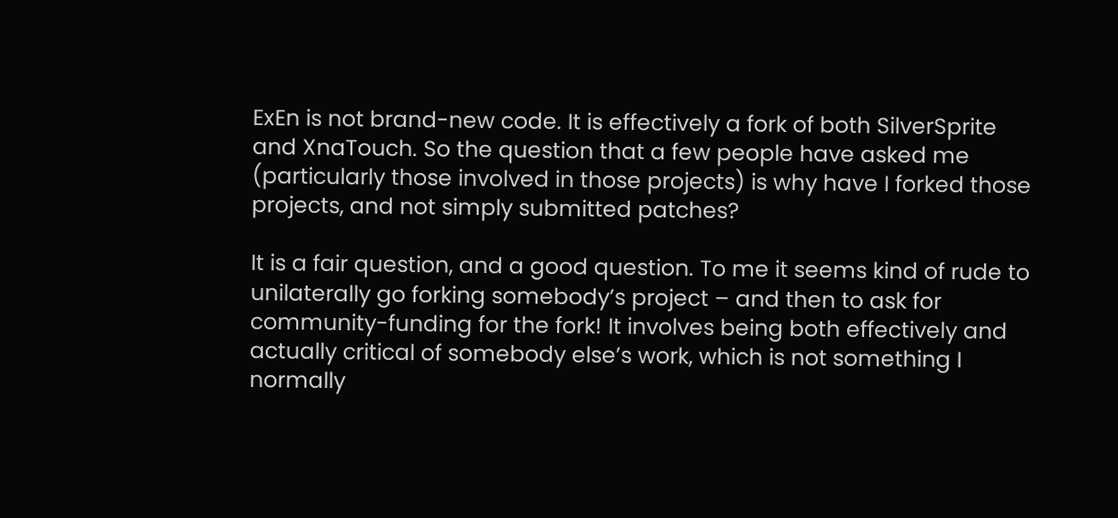ExEn is not brand-new code. It is effectively a fork of both SilverSprite and XnaTouch. So the question that a few people have asked me (particularly those involved in those projects) is why have I forked those projects, and not simply submitted patches?

It is a fair question, and a good question. To me it seems kind of rude to unilaterally go forking somebody’s project – and then to ask for community-funding for the fork! It involves being both effectively and actually critical of somebody else’s work, which is not something I normally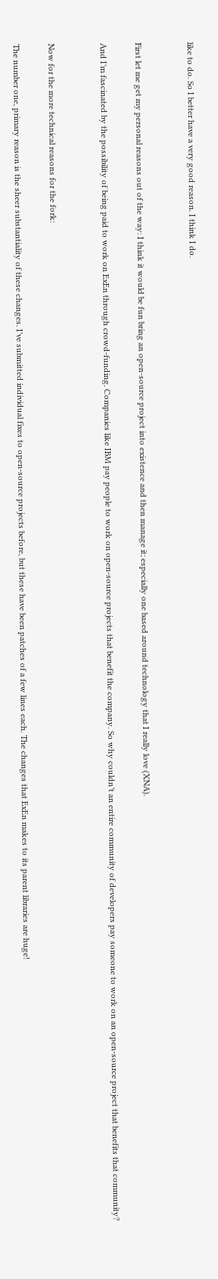like to do. So I better have a very good reason. I think I do.


First let me get my personal reasons out of the way: I think it would be fun bring an open-source project into existence and then manage it; especially one based around technology that I really love (XNA).

And I’m fascinated by the possibility of being paid to work on ExEn through crowd-funding. Companies like IBM pay people to work on open-source projects that benefit the company. So why couldn’t an entire community of developers pay someone to work on an open-source project that benefits that community?


Now for the more technical reasons for the fork:

The number one, primary reason is the sheer substantiality of these changes. I’ve submitted individual fixes to open-source projects before, but these have been patches of a few lines each. The changes that ExEn makes to its parent libraries are huge!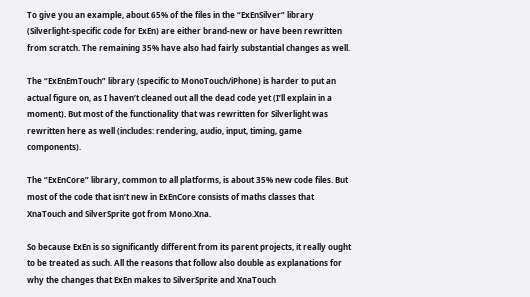To give you an example, about 65% of the files in the “ExEnSilver” library (Silverlight-specific code for ExEn) are either brand-new or have been rewritten from scratch. The remaining 35% have also had fairly substantial changes as well.

The “ExEnEmTouch” library (specific to MonoTouch/iPhone) is harder to put an actual figure on, as I haven’t cleaned out all the dead code yet (I’ll explain in a moment). But most of the functionality that was rewritten for Silverlight was rewritten here as well (includes: rendering, audio, input, timing, game components).

The “ExEnCore” library, common to all platforms, is about 35% new code files. But most of the code that isn’t new in ExEnCore consists of maths classes that XnaTouch and SilverSprite got from Mono.Xna.

So because ExEn is so significantly different from its parent projects, it really ought to be treated as such. All the reasons that follow also double as explanations for why the changes that ExEn makes to SilverSprite and XnaTouch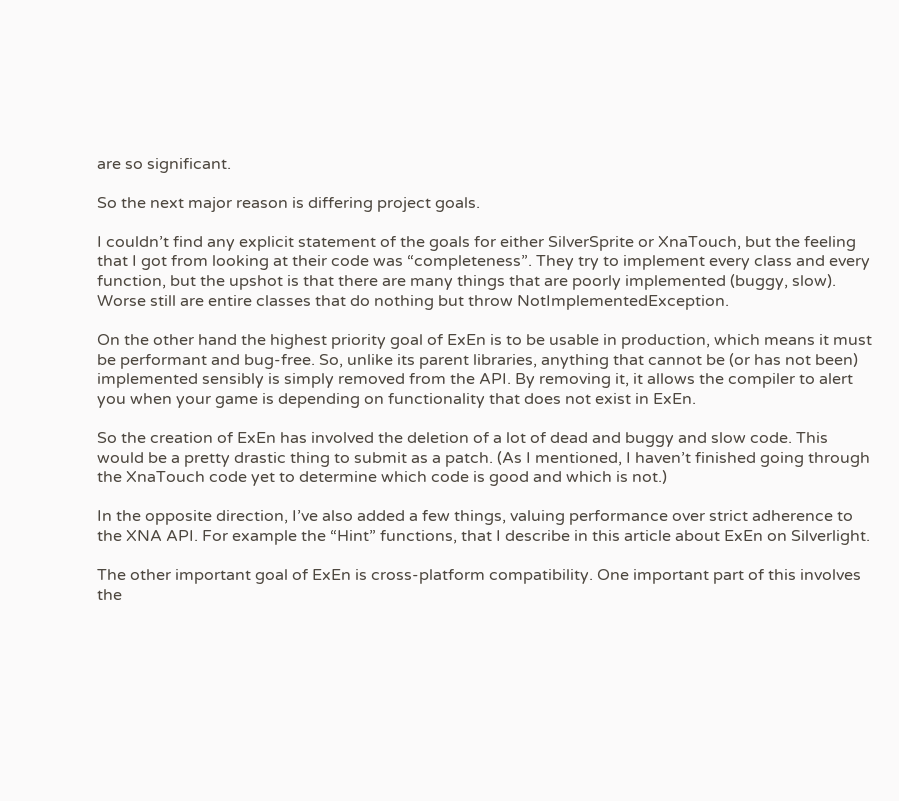are so significant.

So the next major reason is differing project goals.

I couldn’t find any explicit statement of the goals for either SilverSprite or XnaTouch, but the feeling that I got from looking at their code was “completeness”. They try to implement every class and every function, but the upshot is that there are many things that are poorly implemented (buggy, slow). Worse still are entire classes that do nothing but throw NotImplementedException.

On the other hand the highest priority goal of ExEn is to be usable in production, which means it must be performant and bug-free. So, unlike its parent libraries, anything that cannot be (or has not been) implemented sensibly is simply removed from the API. By removing it, it allows the compiler to alert you when your game is depending on functionality that does not exist in ExEn.

So the creation of ExEn has involved the deletion of a lot of dead and buggy and slow code. This would be a pretty drastic thing to submit as a patch. (As I mentioned, I haven’t finished going through the XnaTouch code yet to determine which code is good and which is not.)

In the opposite direction, I’ve also added a few things, valuing performance over strict adherence to the XNA API. For example the “Hint” functions, that I describe in this article about ExEn on Silverlight.

The other important goal of ExEn is cross-platform compatibility. One important part of this involves the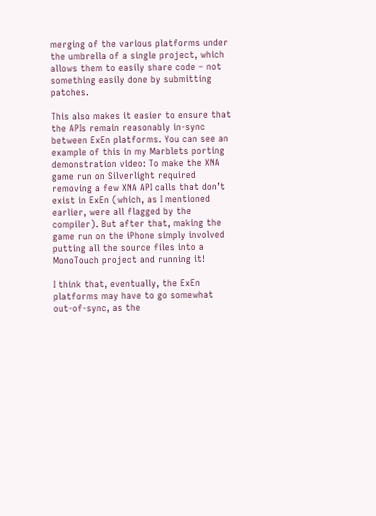merging of the various platforms under the umbrella of a single project, which allows them to easily share code – not something easily done by submitting patches.

This also makes it easier to ensure that the APIs remain reasonably in-sync between ExEn platforms. You can see an example of this in my Marblets porting demonstration video: To make the XNA game run on Silverlight required removing a few XNA API calls that don’t exist in ExEn (which, as I mentioned earlier, were all flagged by the compiler). But after that, making the game run on the iPhone simply involved putting all the source files into a MonoTouch project and running it!

I think that, eventually, the ExEn platforms may have to go somewhat out-of-sync, as the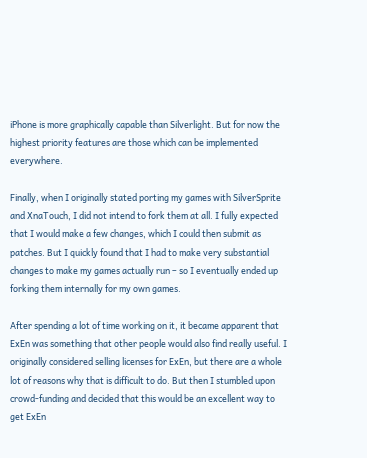iPhone is more graphically capable than Silverlight. But for now the highest priority features are those which can be implemented everywhere.

Finally, when I originally stated porting my games with SilverSprite and XnaTouch, I did not intend to fork them at all. I fully expected that I would make a few changes, which I could then submit as patches. But I quickly found that I had to make very substantial changes to make my games actually run – so I eventually ended up forking them internally for my own games.

After spending a lot of time working on it, it became apparent that ExEn was something that other people would also find really useful. I originally considered selling licenses for ExEn, but there are a whole lot of reasons why that is difficult to do. But then I stumbled upon crowd-funding and decided that this would be an excellent way to get ExEn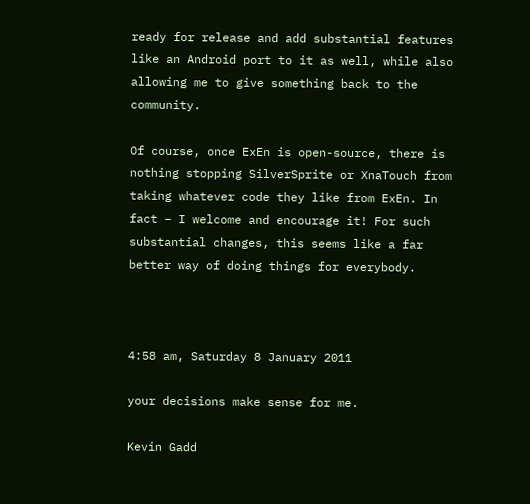ready for release and add substantial features like an Android port to it as well, while also allowing me to give something back to the community.

Of course, once ExEn is open-source, there is nothing stopping SilverSprite or XnaTouch from taking whatever code they like from ExEn. In fact – I welcome and encourage it! For such substantial changes, this seems like a far better way of doing things for everybody.



4:58 am, Saturday 8 January 2011

your decisions make sense for me.

Kevin Gadd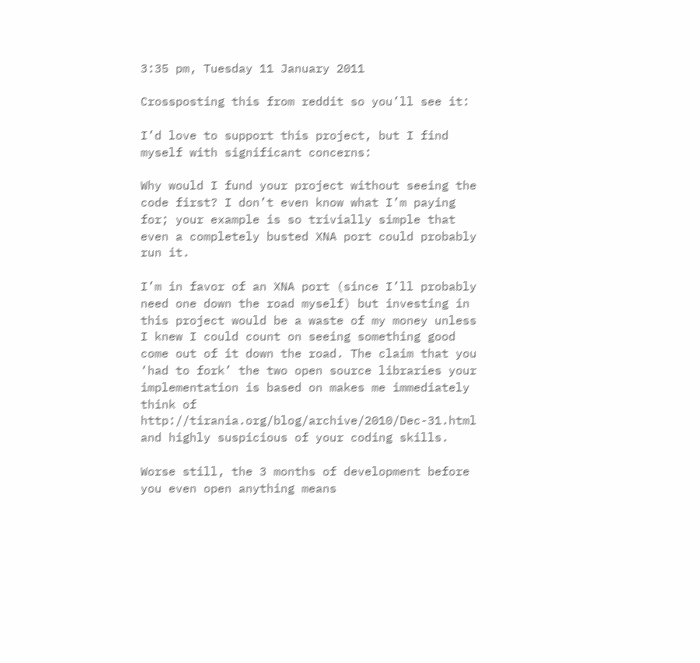3:35 pm, Tuesday 11 January 2011

Crossposting this from reddit so you’ll see it:

I’d love to support this project, but I find myself with significant concerns:

Why would I fund your project without seeing the code first? I don’t even know what I’m paying for; your example is so trivially simple that even a completely busted XNA port could probably run it.

I’m in favor of an XNA port (since I’ll probably need one down the road myself) but investing in this project would be a waste of my money unless I knew I could count on seeing something good come out of it down the road. The claim that you ‘had to fork’ the two open source libraries your implementation is based on makes me immediately think of http://tirania.org/blog/archive/2010/Dec-31.html and highly suspicious of your coding skills.

Worse still, the 3 months of development before you even open anything means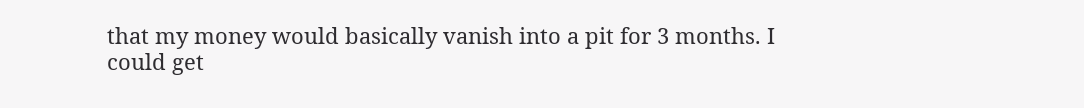that my money would basically vanish into a pit for 3 months. I could get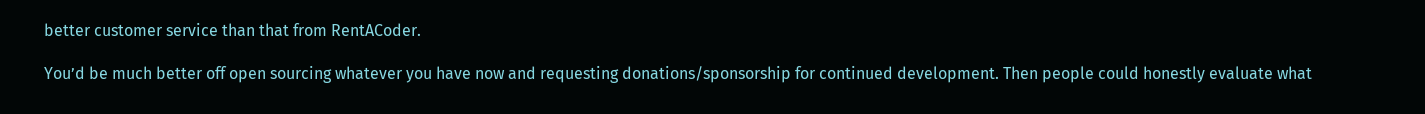better customer service than that from RentACoder.

You’d be much better off open sourcing whatever you have now and requesting donations/sponsorship for continued development. Then people could honestly evaluate what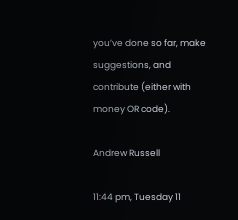you’ve done so far, make suggestions, and contribute (either with money OR code).

Andrew Russell

11:44 pm, Tuesday 11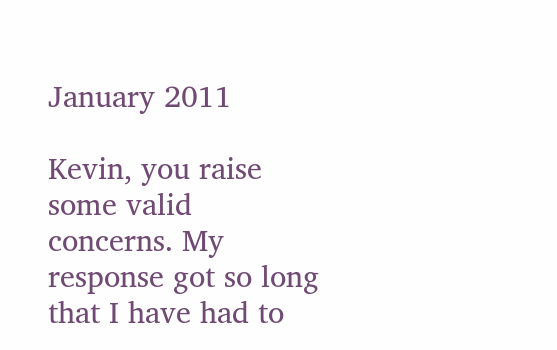January 2011

Kevin, you raise some valid concerns. My response got so long that I have had to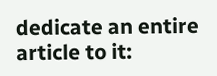dedicate an entire article to it: